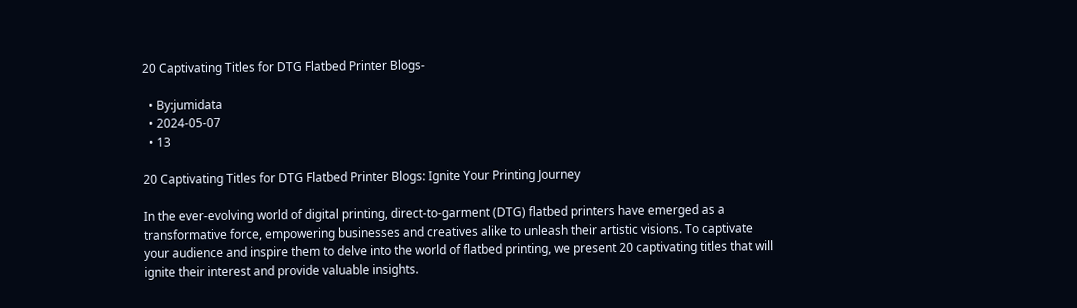20 Captivating Titles for DTG Flatbed Printer Blogs-

  • By:jumidata
  • 2024-05-07
  • 13

20 Captivating Titles for DTG Flatbed Printer Blogs: Ignite Your Printing Journey

In the ever-evolving world of digital printing, direct-to-garment (DTG) flatbed printers have emerged as a transformative force, empowering businesses and creatives alike to unleash their artistic visions. To captivate your audience and inspire them to delve into the world of flatbed printing, we present 20 captivating titles that will ignite their interest and provide valuable insights.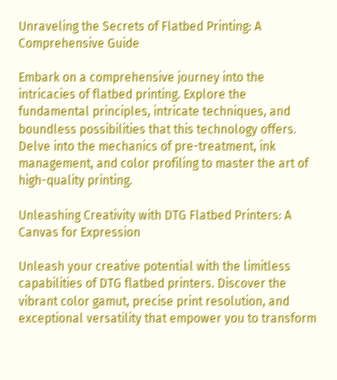Unraveling the Secrets of Flatbed Printing: A Comprehensive Guide

Embark on a comprehensive journey into the intricacies of flatbed printing. Explore the fundamental principles, intricate techniques, and boundless possibilities that this technology offers. Delve into the mechanics of pre-treatment, ink management, and color profiling to master the art of high-quality printing.

Unleashing Creativity with DTG Flatbed Printers: A Canvas for Expression

Unleash your creative potential with the limitless capabilities of DTG flatbed printers. Discover the vibrant color gamut, precise print resolution, and exceptional versatility that empower you to transform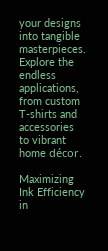your designs into tangible masterpieces. Explore the endless applications, from custom T-shirts and accessories to vibrant home décor.

Maximizing Ink Efficiency in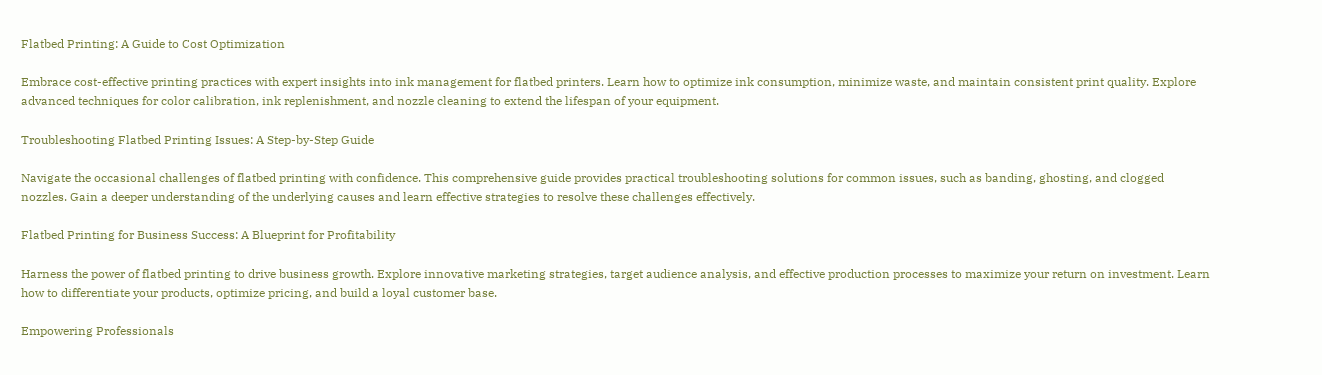Flatbed Printing: A Guide to Cost Optimization

Embrace cost-effective printing practices with expert insights into ink management for flatbed printers. Learn how to optimize ink consumption, minimize waste, and maintain consistent print quality. Explore advanced techniques for color calibration, ink replenishment, and nozzle cleaning to extend the lifespan of your equipment.

Troubleshooting Flatbed Printing Issues: A Step-by-Step Guide

Navigate the occasional challenges of flatbed printing with confidence. This comprehensive guide provides practical troubleshooting solutions for common issues, such as banding, ghosting, and clogged nozzles. Gain a deeper understanding of the underlying causes and learn effective strategies to resolve these challenges effectively.

Flatbed Printing for Business Success: A Blueprint for Profitability

Harness the power of flatbed printing to drive business growth. Explore innovative marketing strategies, target audience analysis, and effective production processes to maximize your return on investment. Learn how to differentiate your products, optimize pricing, and build a loyal customer base.

Empowering Professionals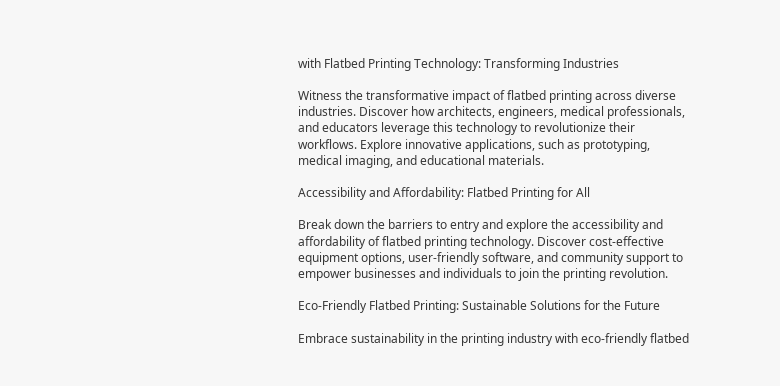with Flatbed Printing Technology: Transforming Industries

Witness the transformative impact of flatbed printing across diverse industries. Discover how architects, engineers, medical professionals, and educators leverage this technology to revolutionize their workflows. Explore innovative applications, such as prototyping, medical imaging, and educational materials.

Accessibility and Affordability: Flatbed Printing for All

Break down the barriers to entry and explore the accessibility and affordability of flatbed printing technology. Discover cost-effective equipment options, user-friendly software, and community support to empower businesses and individuals to join the printing revolution.

Eco-Friendly Flatbed Printing: Sustainable Solutions for the Future

Embrace sustainability in the printing industry with eco-friendly flatbed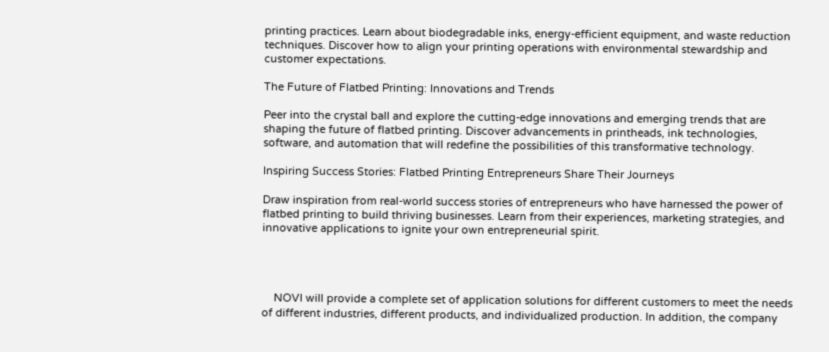printing practices. Learn about biodegradable inks, energy-efficient equipment, and waste reduction techniques. Discover how to align your printing operations with environmental stewardship and customer expectations.

The Future of Flatbed Printing: Innovations and Trends

Peer into the crystal ball and explore the cutting-edge innovations and emerging trends that are shaping the future of flatbed printing. Discover advancements in printheads, ink technologies, software, and automation that will redefine the possibilities of this transformative technology.

Inspiring Success Stories: Flatbed Printing Entrepreneurs Share Their Journeys

Draw inspiration from real-world success stories of entrepreneurs who have harnessed the power of flatbed printing to build thriving businesses. Learn from their experiences, marketing strategies, and innovative applications to ignite your own entrepreneurial spirit.




    NOVI will provide a complete set of application solutions for different customers to meet the needs of different industries, different products, and individualized production. In addition, the company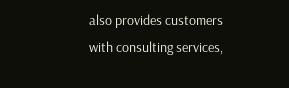also provides customers with consulting services,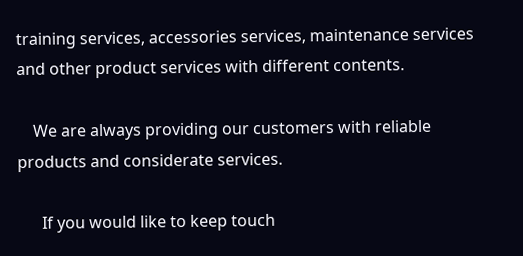training services, accessories services, maintenance services and other product services with different contents.

    We are always providing our customers with reliable products and considerate services.

      If you would like to keep touch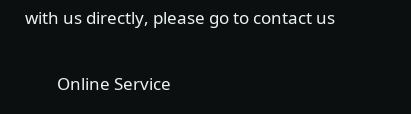with us directly, please go to contact us


        Online Service